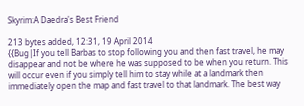Skyrim:A Daedra's Best Friend

213 bytes added, 12:31, 19 April 2014
{{Bug|If you tell Barbas to stop following you and then fast travel, he may disappear and not be where he was supposed to be when you return. This will occur even if you simply tell him to stay while at a landmark then immediately open the map and fast travel to that landmark. The best way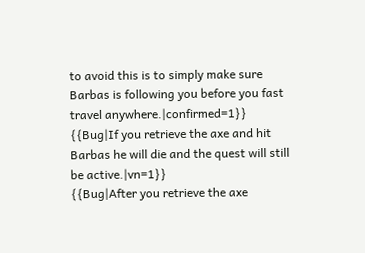to avoid this is to simply make sure Barbas is following you before you fast travel anywhere.|confirmed=1}}
{{Bug|If you retrieve the axe and hit Barbas he will die and the quest will still be active.|vn=1}}
{{Bug|After you retrieve the axe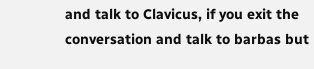and talk to Clavicus, if you exit the conversation and talk to barbas but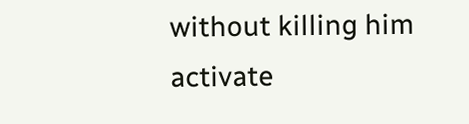without killing him activate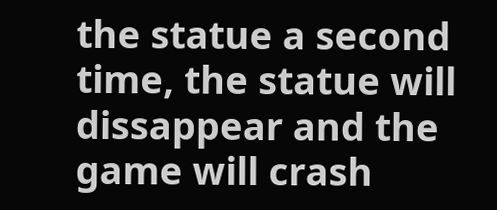the statue a second time, the statue will dissappear and the game will crash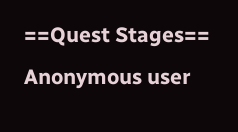==Quest Stages==
Anonymous user